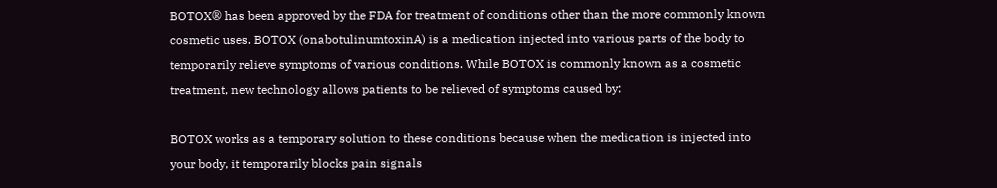BOTOX® has been approved by the FDA for treatment of conditions other than the more commonly known cosmetic uses. BOTOX (onabotulinumtoxinA) is a medication injected into various parts of the body to temporarily relieve symptoms of various conditions. While BOTOX is commonly known as a cosmetic treatment, new technology allows patients to be relieved of symptoms caused by:

BOTOX works as a temporary solution to these conditions because when the medication is injected into your body, it temporarily blocks pain signals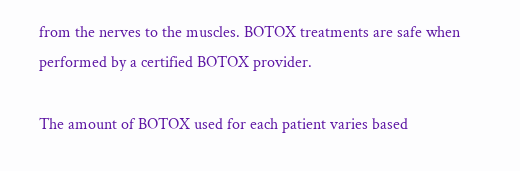from the nerves to the muscles. BOTOX treatments are safe when performed by a certified BOTOX provider.

The amount of BOTOX used for each patient varies based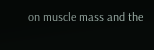on muscle mass and the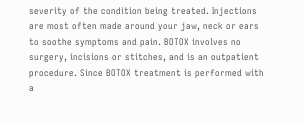severity of the condition being treated. Injections are most often made around your jaw, neck or ears to soothe symptoms and pain. BOTOX involves no surgery, incisions or stitches, and is an outpatient procedure. Since BOTOX treatment is performed with a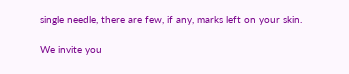single needle, there are few, if any, marks left on your skin.

We invite you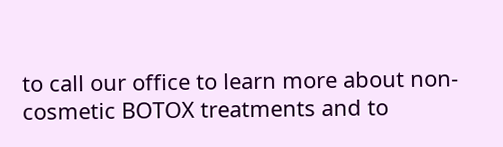to call our office to learn more about non-cosmetic BOTOX treatments and to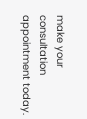make your consultation appointment today.